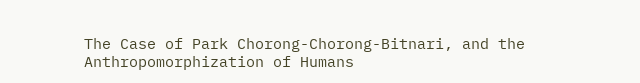The Case of Park Chorong-Chorong-Bitnari, and the Anthropomorphization of Humans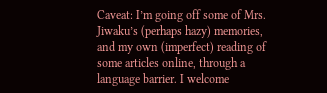Caveat: I’m going off some of Mrs. Jiwaku’s (perhaps hazy) memories, and my own (imperfect) reading of some articles online, through a language barrier. I welcome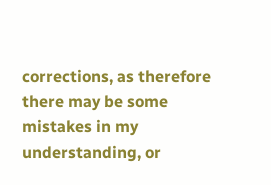corrections, as therefore there may be some mistakes in my understanding, or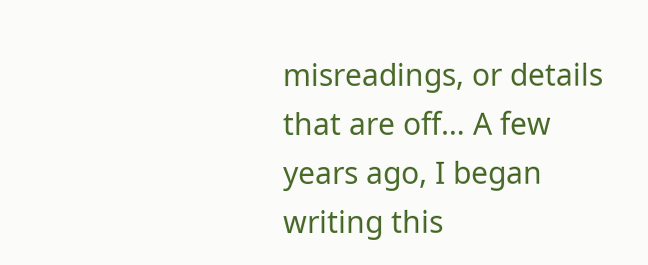misreadings, or details that are off… A few years ago, I began writing this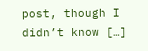post, though I didn’t know […]